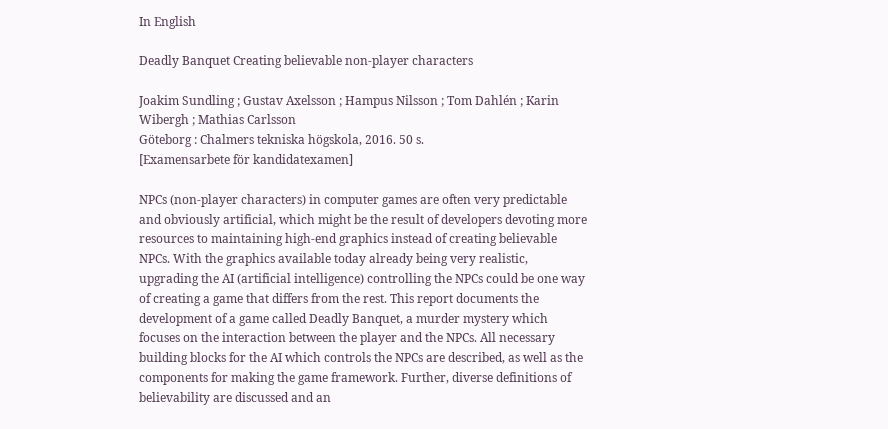In English

Deadly Banquet Creating believable non-player characters

Joakim Sundling ; Gustav Axelsson ; Hampus Nilsson ; Tom Dahlén ; Karin Wibergh ; Mathias Carlsson
Göteborg : Chalmers tekniska högskola, 2016. 50 s.
[Examensarbete för kandidatexamen]

NPCs (non-player characters) in computer games are often very predictable and obviously artificial, which might be the result of developers devoting more resources to maintaining high-end graphics instead of creating believable NPCs. With the graphics available today already being very realistic, upgrading the AI (artificial intelligence) controlling the NPCs could be one way of creating a game that differs from the rest. This report documents the development of a game called Deadly Banquet, a murder mystery which focuses on the interaction between the player and the NPCs. All necessary building blocks for the AI which controls the NPCs are described, as well as the components for making the game framework. Further, diverse definitions of believability are discussed and an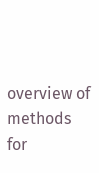overview of methods for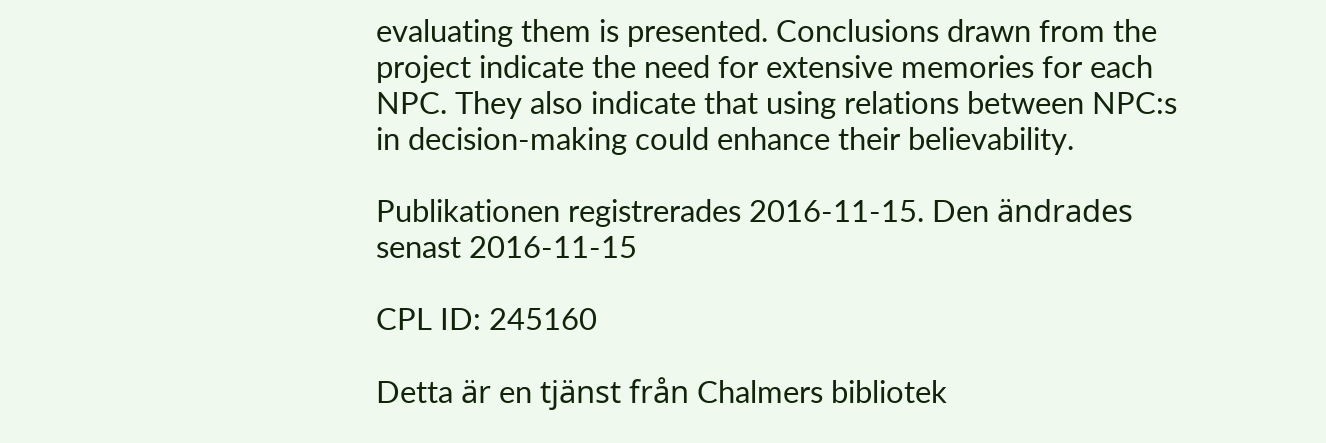evaluating them is presented. Conclusions drawn from the project indicate the need for extensive memories for each NPC. They also indicate that using relations between NPC:s in decision-making could enhance their believability.

Publikationen registrerades 2016-11-15. Den ändrades senast 2016-11-15

CPL ID: 245160

Detta är en tjänst från Chalmers bibliotek